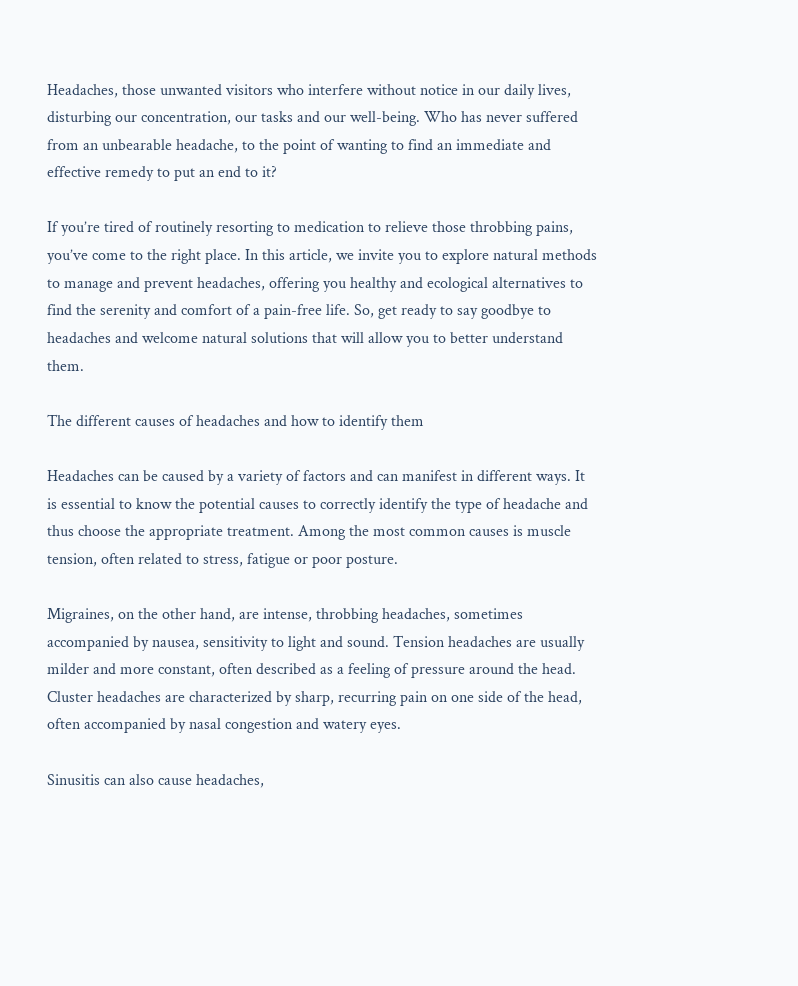Headaches, those unwanted visitors who interfere without notice in our daily lives, disturbing our concentration, our tasks and our well-being. Who has never suffered from an unbearable headache, to the point of wanting to find an immediate and effective remedy to put an end to it?

If you’re tired of routinely resorting to medication to relieve those throbbing pains, you’ve come to the right place. In this article, we invite you to explore natural methods to manage and prevent headaches, offering you healthy and ecological alternatives to find the serenity and comfort of a pain-free life. So, get ready to say goodbye to headaches and welcome natural solutions that will allow you to better understand them.

The different causes of headaches and how to identify them

Headaches can be caused by a variety of factors and can manifest in different ways. It is essential to know the potential causes to correctly identify the type of headache and thus choose the appropriate treatment. Among the most common causes is muscle tension, often related to stress, fatigue or poor posture.

Migraines, on the other hand, are intense, throbbing headaches, sometimes accompanied by nausea, sensitivity to light and sound. Tension headaches are usually milder and more constant, often described as a feeling of pressure around the head. Cluster headaches are characterized by sharp, recurring pain on one side of the head, often accompanied by nasal congestion and watery eyes.

Sinusitis can also cause headaches,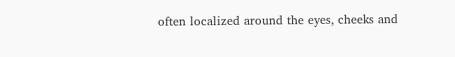often localized around the eyes, cheeks and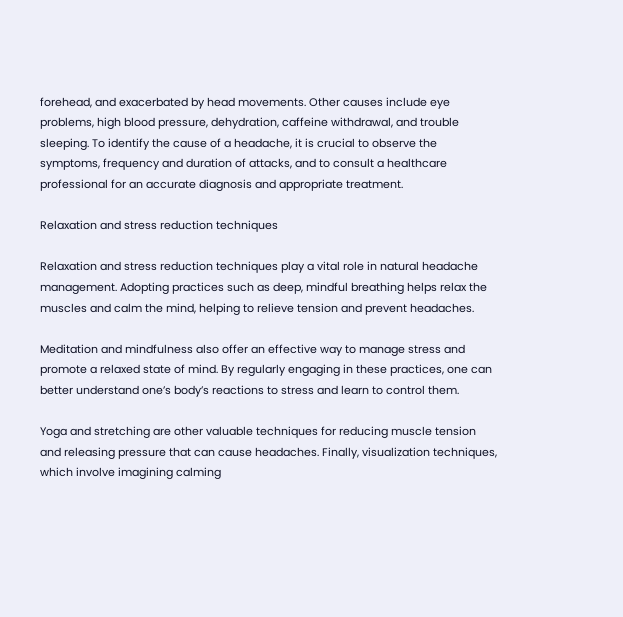forehead, and exacerbated by head movements. Other causes include eye problems, high blood pressure, dehydration, caffeine withdrawal, and trouble sleeping. To identify the cause of a headache, it is crucial to observe the symptoms, frequency and duration of attacks, and to consult a healthcare professional for an accurate diagnosis and appropriate treatment.

Relaxation and stress reduction techniques

Relaxation and stress reduction techniques play a vital role in natural headache management. Adopting practices such as deep, mindful breathing helps relax the muscles and calm the mind, helping to relieve tension and prevent headaches.

Meditation and mindfulness also offer an effective way to manage stress and promote a relaxed state of mind. By regularly engaging in these practices, one can better understand one’s body’s reactions to stress and learn to control them.

Yoga and stretching are other valuable techniques for reducing muscle tension and releasing pressure that can cause headaches. Finally, visualization techniques, which involve imagining calming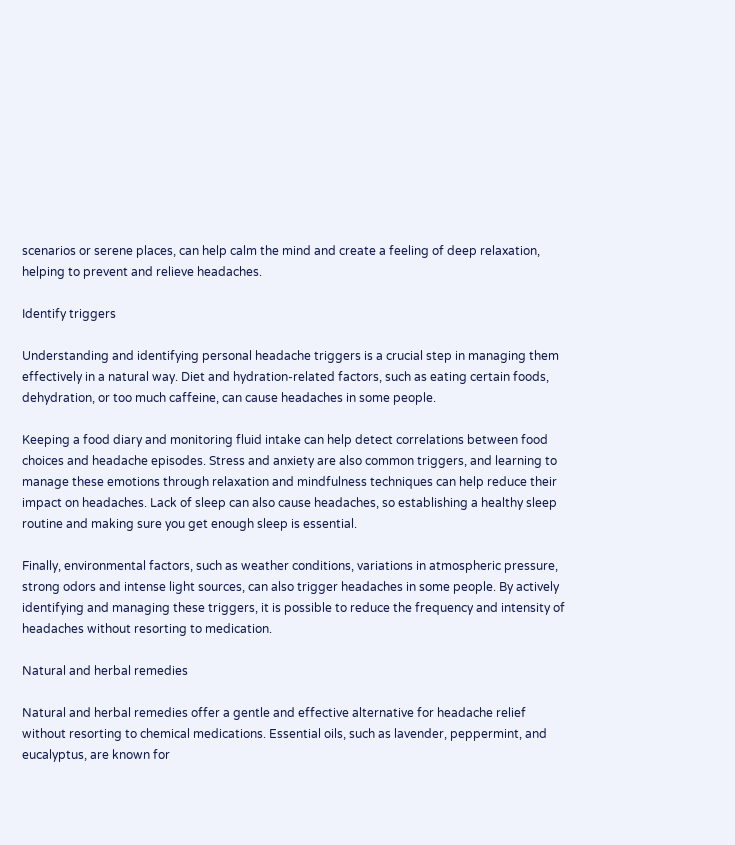scenarios or serene places, can help calm the mind and create a feeling of deep relaxation, helping to prevent and relieve headaches.

Identify triggers

Understanding and identifying personal headache triggers is a crucial step in managing them effectively in a natural way. Diet and hydration-related factors, such as eating certain foods, dehydration, or too much caffeine, can cause headaches in some people.

Keeping a food diary and monitoring fluid intake can help detect correlations between food choices and headache episodes. Stress and anxiety are also common triggers, and learning to manage these emotions through relaxation and mindfulness techniques can help reduce their impact on headaches. Lack of sleep can also cause headaches, so establishing a healthy sleep routine and making sure you get enough sleep is essential.

Finally, environmental factors, such as weather conditions, variations in atmospheric pressure, strong odors and intense light sources, can also trigger headaches in some people. By actively identifying and managing these triggers, it is possible to reduce the frequency and intensity of headaches without resorting to medication.

Natural and herbal remedies

Natural and herbal remedies offer a gentle and effective alternative for headache relief without resorting to chemical medications. Essential oils, such as lavender, peppermint, and eucalyptus, are known for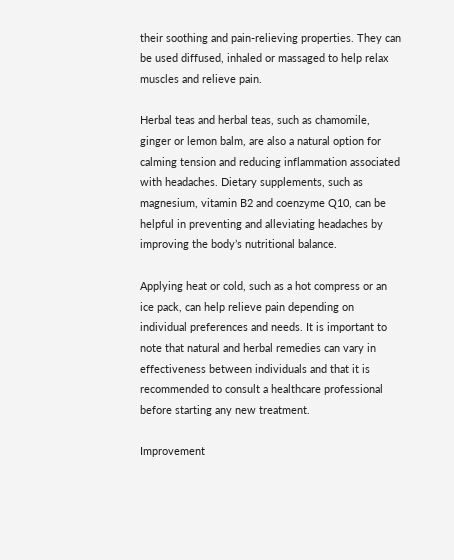their soothing and pain-relieving properties. They can be used diffused, inhaled or massaged to help relax muscles and relieve pain.

Herbal teas and herbal teas, such as chamomile, ginger or lemon balm, are also a natural option for calming tension and reducing inflammation associated with headaches. Dietary supplements, such as magnesium, vitamin B2 and coenzyme Q10, can be helpful in preventing and alleviating headaches by improving the body’s nutritional balance.

Applying heat or cold, such as a hot compress or an ice pack, can help relieve pain depending on individual preferences and needs. It is important to note that natural and herbal remedies can vary in effectiveness between individuals and that it is recommended to consult a healthcare professional before starting any new treatment.

Improvement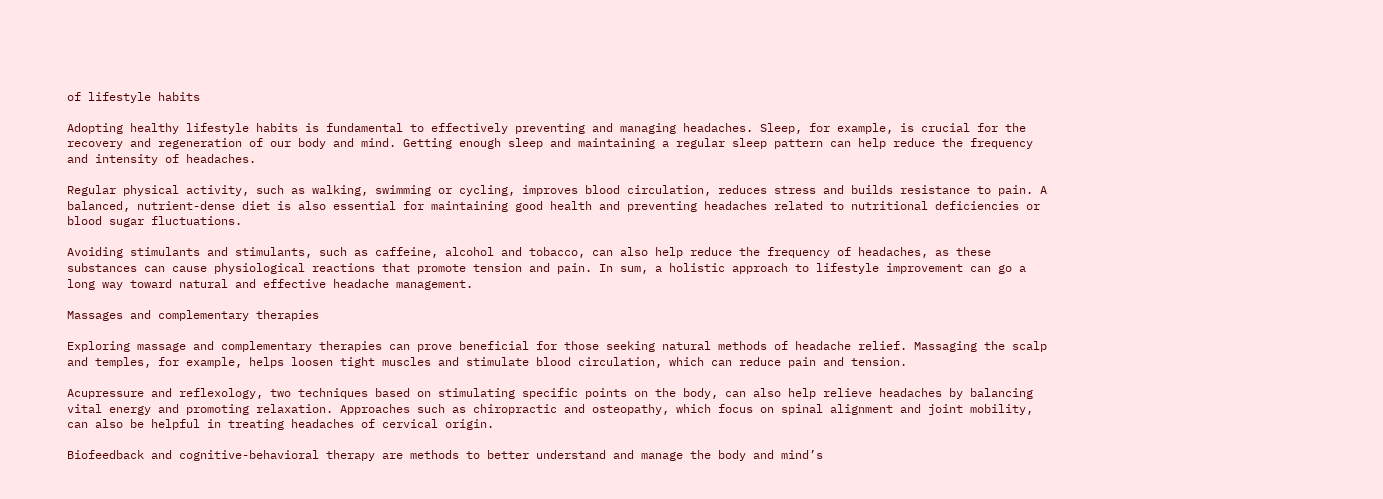of lifestyle habits

Adopting healthy lifestyle habits is fundamental to effectively preventing and managing headaches. Sleep, for example, is crucial for the recovery and regeneration of our body and mind. Getting enough sleep and maintaining a regular sleep pattern can help reduce the frequency and intensity of headaches.

Regular physical activity, such as walking, swimming or cycling, improves blood circulation, reduces stress and builds resistance to pain. A balanced, nutrient-dense diet is also essential for maintaining good health and preventing headaches related to nutritional deficiencies or blood sugar fluctuations.

Avoiding stimulants and stimulants, such as caffeine, alcohol and tobacco, can also help reduce the frequency of headaches, as these substances can cause physiological reactions that promote tension and pain. In sum, a holistic approach to lifestyle improvement can go a long way toward natural and effective headache management.

Massages and complementary therapies

Exploring massage and complementary therapies can prove beneficial for those seeking natural methods of headache relief. Massaging the scalp and temples, for example, helps loosen tight muscles and stimulate blood circulation, which can reduce pain and tension.

Acupressure and reflexology, two techniques based on stimulating specific points on the body, can also help relieve headaches by balancing vital energy and promoting relaxation. Approaches such as chiropractic and osteopathy, which focus on spinal alignment and joint mobility, can also be helpful in treating headaches of cervical origin.

Biofeedback and cognitive-behavioral therapy are methods to better understand and manage the body and mind’s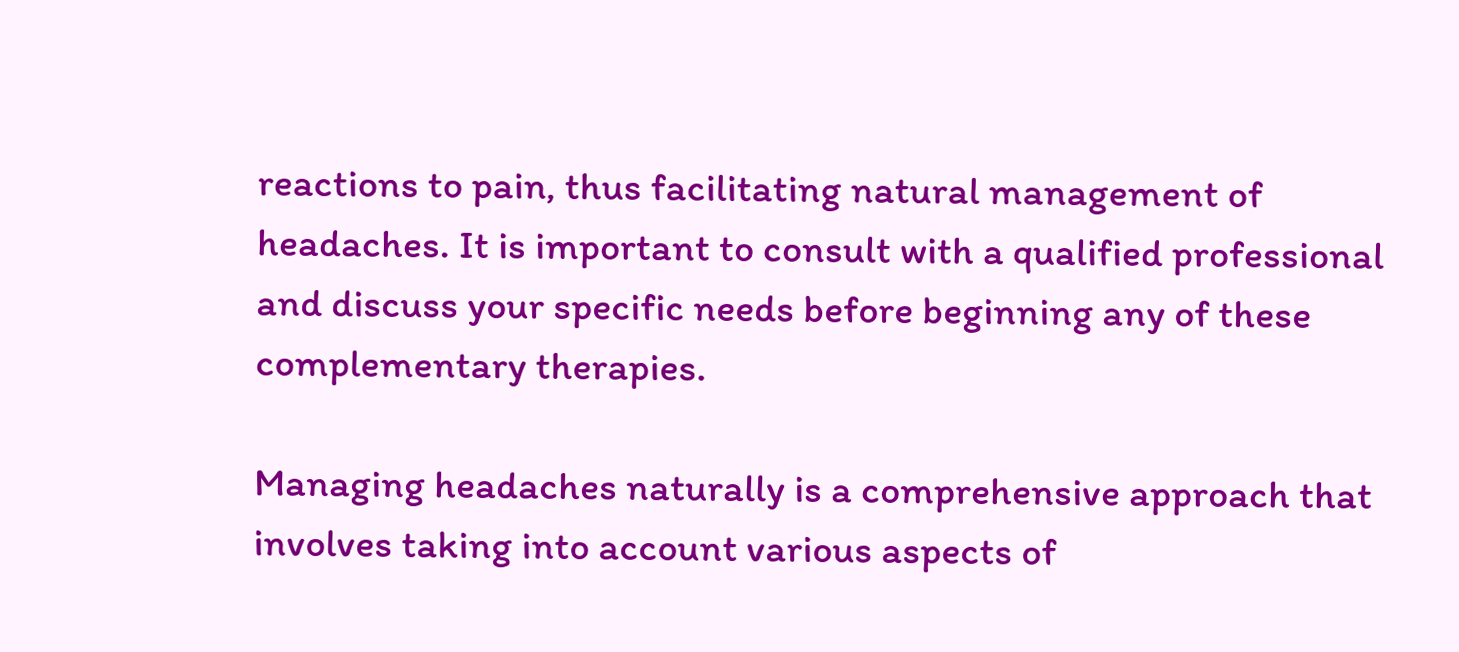reactions to pain, thus facilitating natural management of headaches. It is important to consult with a qualified professional and discuss your specific needs before beginning any of these complementary therapies.

Managing headaches naturally is a comprehensive approach that involves taking into account various aspects of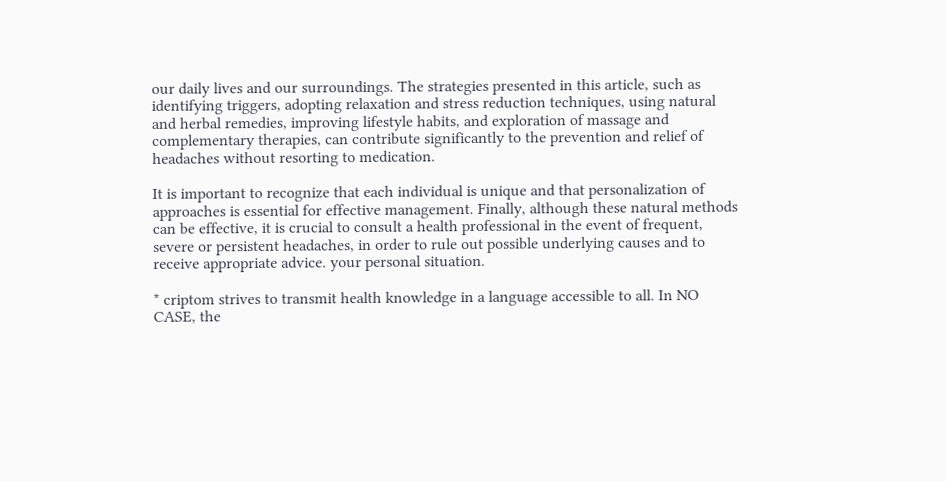our daily lives and our surroundings. The strategies presented in this article, such as identifying triggers, adopting relaxation and stress reduction techniques, using natural and herbal remedies, improving lifestyle habits, and exploration of massage and complementary therapies, can contribute significantly to the prevention and relief of headaches without resorting to medication.

It is important to recognize that each individual is unique and that personalization of approaches is essential for effective management. Finally, although these natural methods can be effective, it is crucial to consult a health professional in the event of frequent, severe or persistent headaches, in order to rule out possible underlying causes and to receive appropriate advice. your personal situation.

* criptom strives to transmit health knowledge in a language accessible to all. In NO CASE, the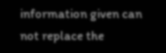information given can not replace the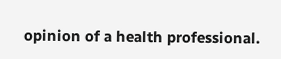opinion of a health professional.